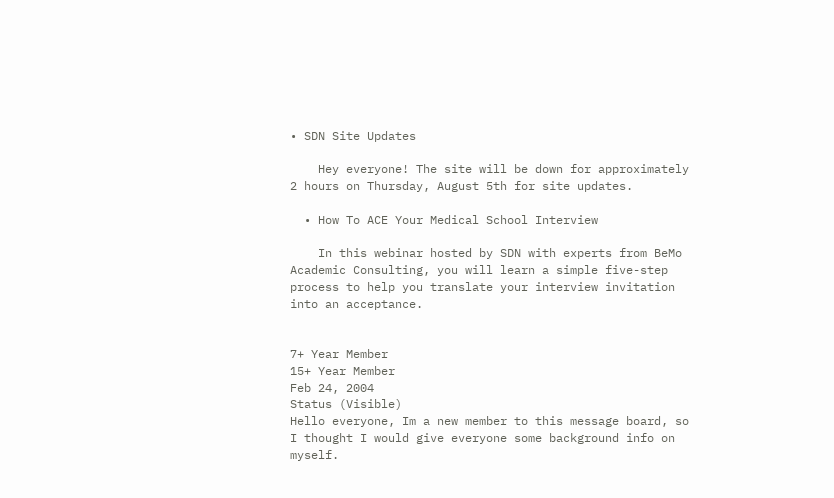• SDN Site Updates

    Hey everyone! The site will be down for approximately 2 hours on Thursday, August 5th for site updates.

  • How To ACE Your Medical School Interview

    In this webinar hosted by SDN with experts from BeMo Academic Consulting, you will learn a simple five-step process to help you translate your interview invitation into an acceptance.


7+ Year Member
15+ Year Member
Feb 24, 2004
Status (Visible)
Hello everyone, Im a new member to this message board, so I thought I would give everyone some background info on myself.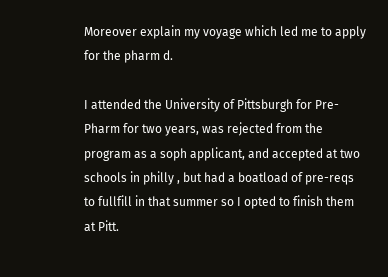Moreover explain my voyage which led me to apply for the pharm d.

I attended the University of Pittsburgh for Pre-Pharm for two years, was rejected from the program as a soph applicant, and accepted at two schools in philly , but had a boatload of pre-reqs to fullfill in that summer so I opted to finish them at Pitt.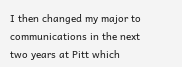I then changed my major to communications in the next two years at Pitt which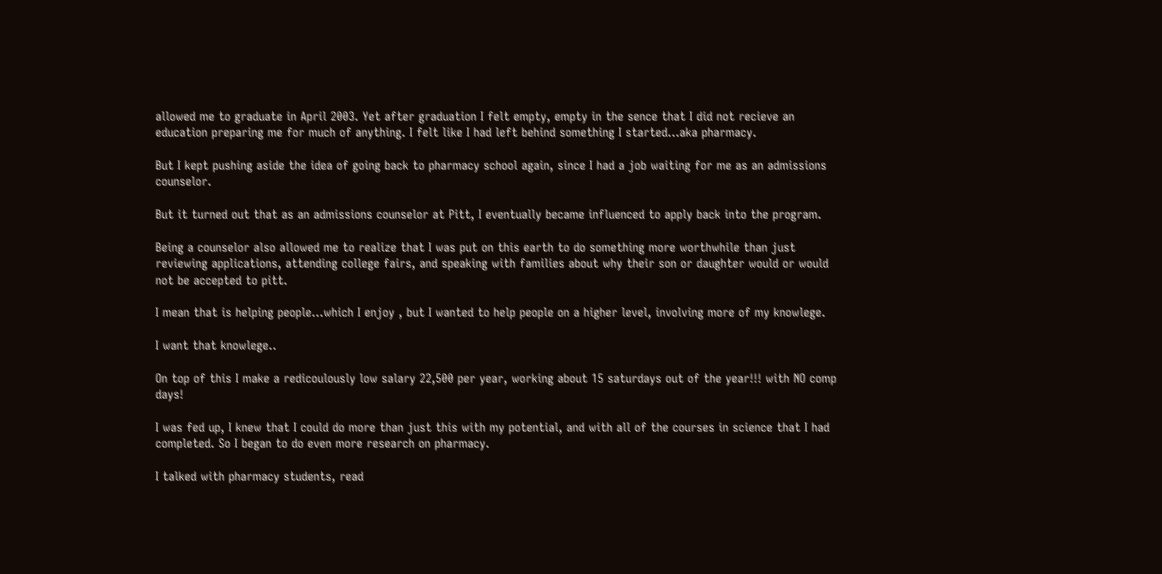allowed me to graduate in April 2003. Yet after graduation I felt empty, empty in the sence that I did not recieve an education preparing me for much of anything. I felt like I had left behind something I started...aka pharmacy.

But I kept pushing aside the idea of going back to pharmacy school again, since I had a job waiting for me as an admissions counselor.

But it turned out that as an admissions counselor at Pitt, I eventually became influenced to apply back into the program.

Being a counselor also allowed me to realize that I was put on this earth to do something more worthwhile than just reviewing applications, attending college fairs, and speaking with families about why their son or daughter would or would not be accepted to pitt.

I mean that is helping people...which I enjoy , but I wanted to help people on a higher level, involving more of my knowlege.

I want that knowlege..

On top of this I make a redicoulously low salary 22,500 per year, working about 15 saturdays out of the year!!! with NO comp days!

I was fed up, I knew that I could do more than just this with my potential, and with all of the courses in science that I had completed. So I began to do even more research on pharmacy.

I talked with pharmacy students, read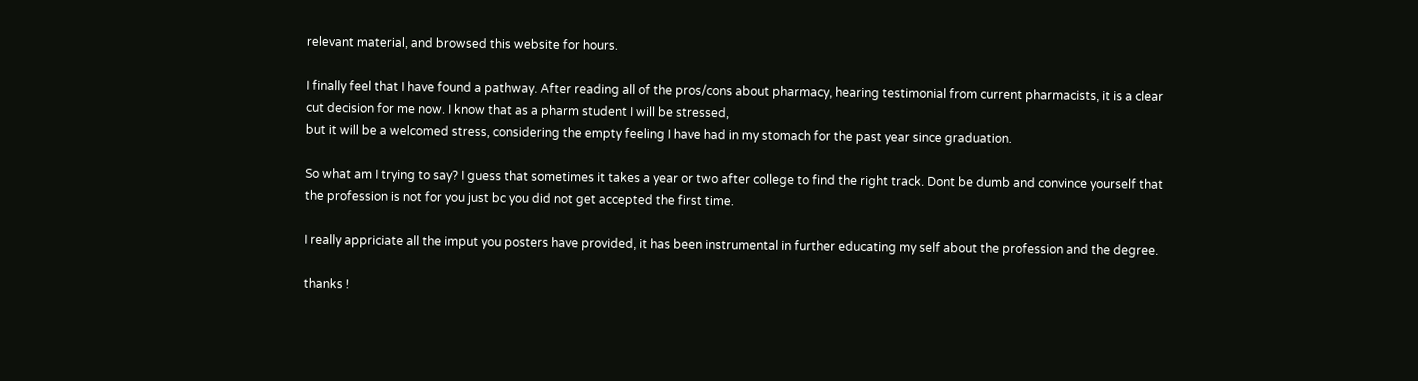relevant material, and browsed this website for hours.

I finally feel that I have found a pathway. After reading all of the pros/cons about pharmacy, hearing testimonial from current pharmacists, it is a clear cut decision for me now. I know that as a pharm student I will be stressed,
but it will be a welcomed stress, considering the empty feeling I have had in my stomach for the past year since graduation.

So what am I trying to say? I guess that sometimes it takes a year or two after college to find the right track. Dont be dumb and convince yourself that the profession is not for you just bc you did not get accepted the first time.

I really appriciate all the imput you posters have provided, it has been instrumental in further educating my self about the profession and the degree.

thanks !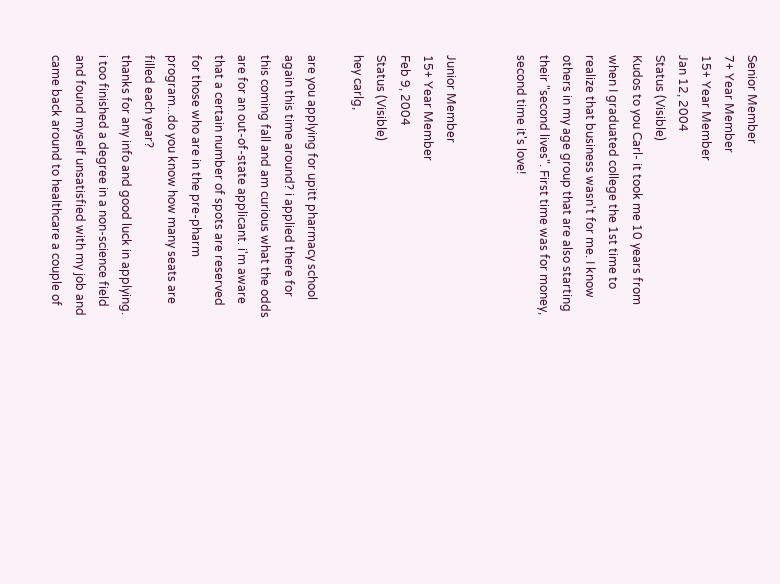Senior Member
7+ Year Member
15+ Year Member
Jan 12, 2004
Status (Visible)
Kudos to you Carl- it took me 10 years from when I graduated college the 1st time to realize that business wasn't for me. I know others in my age group that are also starting their "second lives". First time was for money, second time it's love!


Junior Member
15+ Year Member
Feb 9, 2004
Status (Visible)
hey carlg,

are you applying for upitt pharmacy school again this time around? i applied there for this coming fall and am curious what the odds are for an out-of-state applicant. i'm aware that a certain number of spots are reserved for those who are in the pre-pharm program...do you know how many seats are filled each year?
thanks for any info and good luck in applying. i too finished a degree in a non-science field and found myself unsatisfied with my job and came back around to healthcare a couple of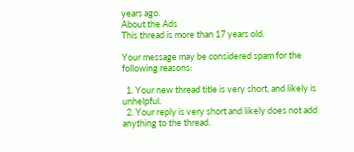years ago.
About the Ads
This thread is more than 17 years old.

Your message may be considered spam for the following reasons:

  1. Your new thread title is very short, and likely is unhelpful.
  2. Your reply is very short and likely does not add anything to the thread.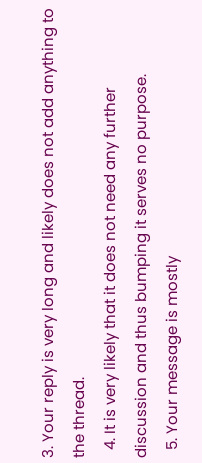3. Your reply is very long and likely does not add anything to the thread.
  4. It is very likely that it does not need any further discussion and thus bumping it serves no purpose.
  5. Your message is mostly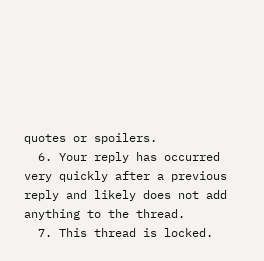quotes or spoilers.
  6. Your reply has occurred very quickly after a previous reply and likely does not add anything to the thread.
  7. This thread is locked.